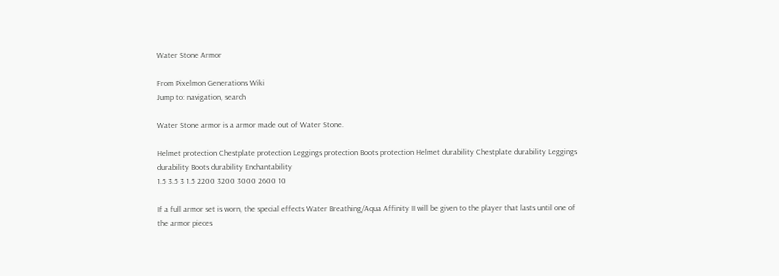Water Stone Armor

From Pixelmon Generations Wiki
Jump to: navigation, search

Water Stone armor is a armor made out of Water Stone.

Helmet protection Chestplate protection Leggings protection Boots protection Helmet durability Chestplate durability Leggings durability Boots durability Enchantability
1.5 3.5 3 1.5 2200 3200 3000 2600 10

If a full armor set is worn, the special effects Water Breathing/Aqua Affinity II will be given to the player that lasts until one of the armor pieces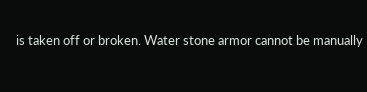is taken off or broken. Water stone armor cannot be manually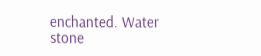enchanted. Water stone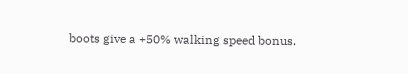boots give a +50% walking speed bonus.